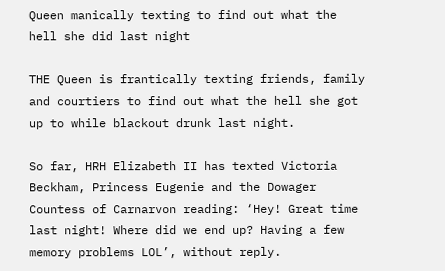Queen manically texting to find out what the hell she did last night

THE Queen is frantically texting friends, family and courtiers to find out what the hell she got up to while blackout drunk last night.

So far, HRH Elizabeth II has texted Victoria Beckham, Princess Eugenie and the Dowager Countess of Carnarvon reading: ‘Hey! Great time last night! Where did we end up? Having a few memory problems LOL’, without reply.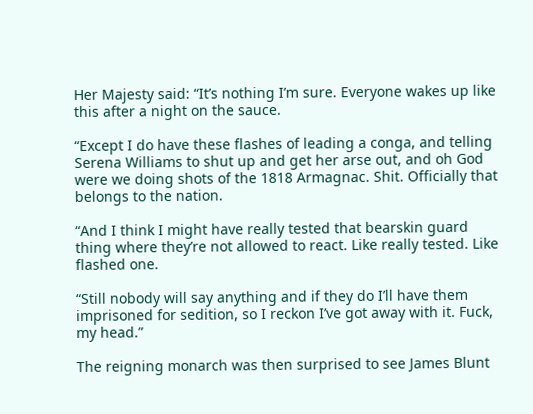Her Majesty said: “It’s nothing I’m sure. Everyone wakes up like this after a night on the sauce.

“Except I do have these flashes of leading a conga, and telling Serena Williams to shut up and get her arse out, and oh God were we doing shots of the 1818 Armagnac. Shit. Officially that belongs to the nation.

“And I think I might have really tested that bearskin guard thing where they’re not allowed to react. Like really tested. Like flashed one.

“Still nobody will say anything and if they do I’ll have them imprisoned for sedition, so I reckon I’ve got away with it. Fuck, my head.”

The reigning monarch was then surprised to see James Blunt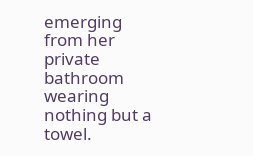emerging from her private bathroom wearing nothing but a towel.